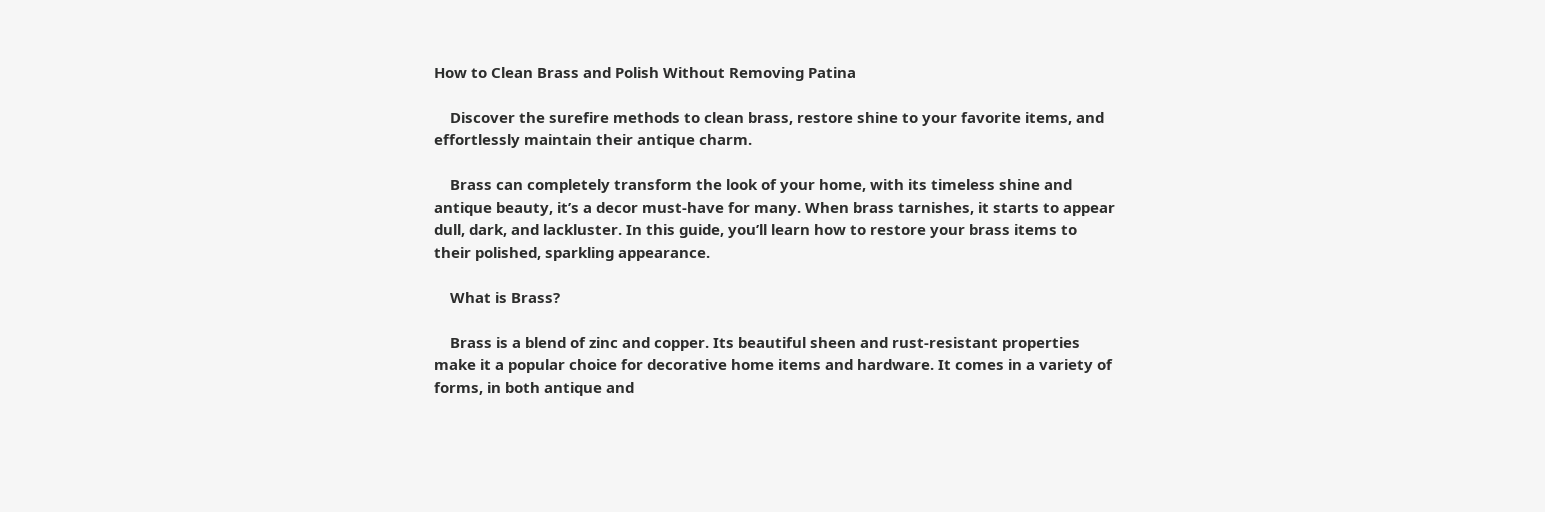How to Clean Brass and Polish Without Removing Patina

    Discover the surefire methods to clean brass, restore shine to your favorite items, and effortlessly maintain their antique charm.

    Brass can completely transform the look of your home, with its timeless shine and antique beauty, it’s a decor must-have for many. When brass tarnishes, it starts to appear dull, dark, and lackluster. In this guide, you’ll learn how to restore your brass items to their polished, sparkling appearance.

    What is Brass?

    Brass is a blend of zinc and copper. Its beautiful sheen and rust-resistant properties make it a popular choice for decorative home items and hardware. It comes in a variety of forms, in both antique and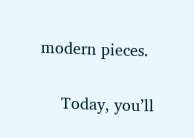modern pieces.

    Today, you’ll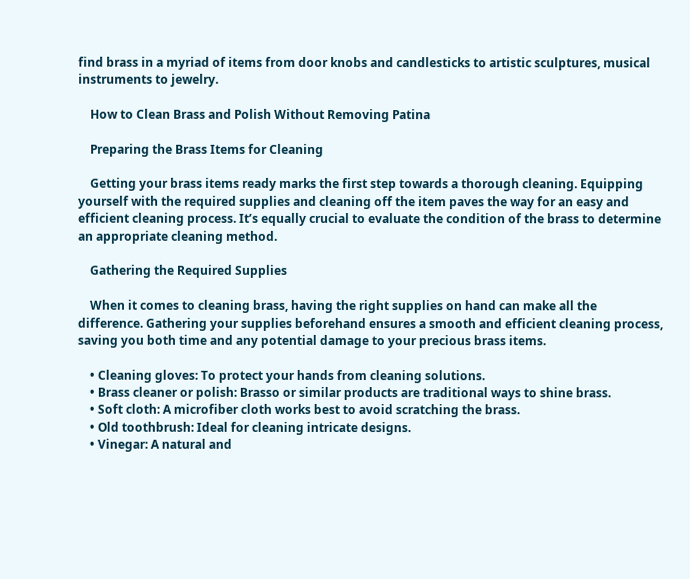find brass in a myriad of items from door knobs and candlesticks to artistic sculptures, musical instruments to jewelry.

    How to Clean Brass and Polish Without Removing Patina

    Preparing the Brass Items for Cleaning

    Getting your brass items ready marks the first step towards a thorough cleaning. Equipping yourself with the required supplies and cleaning off the item paves the way for an easy and efficient cleaning process. It’s equally crucial to evaluate the condition of the brass to determine an appropriate cleaning method.

    Gathering the Required Supplies

    When it comes to cleaning brass, having the right supplies on hand can make all the difference. Gathering your supplies beforehand ensures a smooth and efficient cleaning process, saving you both time and any potential damage to your precious brass items.

    • Cleaning gloves: To protect your hands from cleaning solutions.
    • Brass cleaner or polish: Brasso or similar products are traditional ways to shine brass.
    • Soft cloth: A microfiber cloth works best to avoid scratching the brass.
    • Old toothbrush: Ideal for cleaning intricate designs.
    • Vinegar: A natural and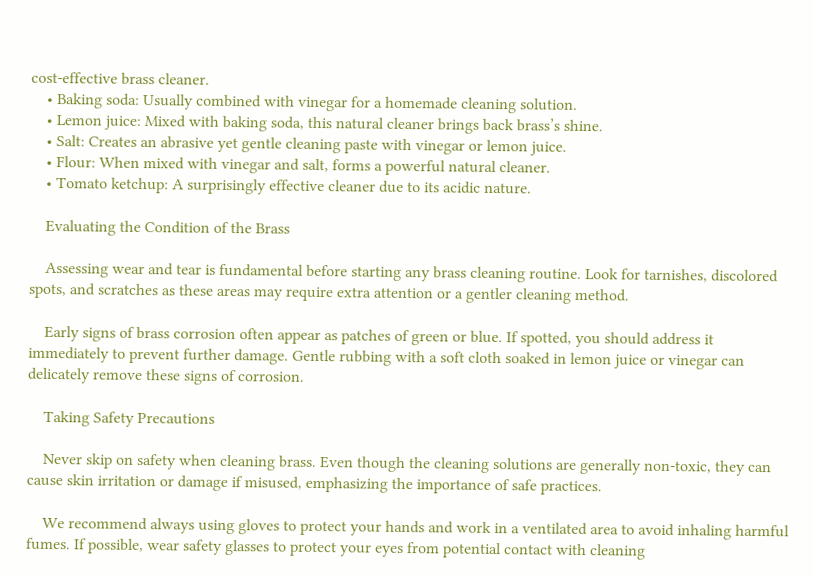cost-effective brass cleaner.
    • Baking soda: Usually combined with vinegar for a homemade cleaning solution.
    • Lemon juice: Mixed with baking soda, this natural cleaner brings back brass’s shine.
    • Salt: Creates an abrasive yet gentle cleaning paste with vinegar or lemon juice.
    • Flour: When mixed with vinegar and salt, forms a powerful natural cleaner.
    • Tomato ketchup: A surprisingly effective cleaner due to its acidic nature.

    Evaluating the Condition of the Brass

    Assessing wear and tear is fundamental before starting any brass cleaning routine. Look for tarnishes, discolored spots, and scratches as these areas may require extra attention or a gentler cleaning method.

    Early signs of brass corrosion often appear as patches of green or blue. If spotted, you should address it immediately to prevent further damage. Gentle rubbing with a soft cloth soaked in lemon juice or vinegar can delicately remove these signs of corrosion.

    Taking Safety Precautions

    Never skip on safety when cleaning brass. Even though the cleaning solutions are generally non-toxic, they can cause skin irritation or damage if misused, emphasizing the importance of safe practices.

    We recommend always using gloves to protect your hands and work in a ventilated area to avoid inhaling harmful fumes. If possible, wear safety glasses to protect your eyes from potential contact with cleaning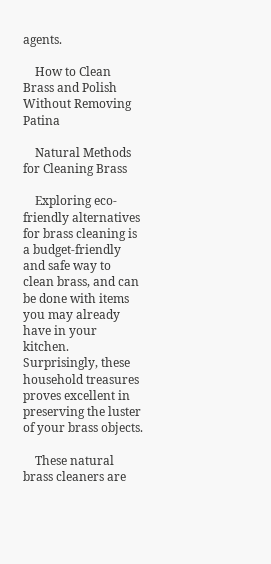agents.

    How to Clean Brass and Polish Without Removing Patina

    Natural Methods for Cleaning Brass

    Exploring eco-friendly alternatives for brass cleaning is a budget-friendly and safe way to clean brass, and can be done with items you may already have in your kitchen. Surprisingly, these household treasures proves excellent in preserving the luster of your brass objects.

    These natural brass cleaners are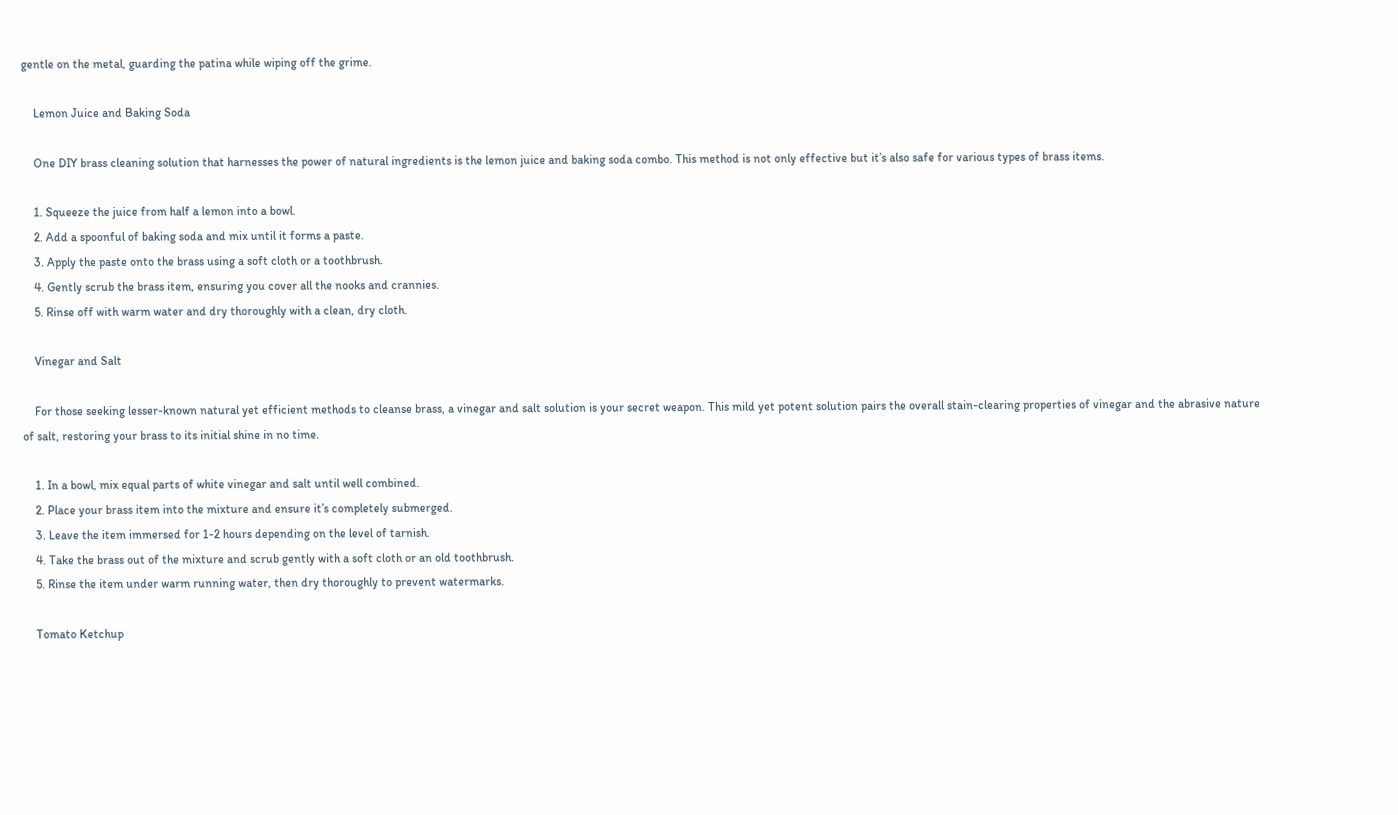gentle on the metal, guarding the patina while wiping off the grime.

    Lemon Juice and Baking Soda

    One DIY brass cleaning solution that harnesses the power of natural ingredients is the lemon juice and baking soda combo. This method is not only effective but it’s also safe for various types of brass items.

    1. Squeeze the juice from half a lemon into a bowl.
    2. Add a spoonful of baking soda and mix until it forms a paste.
    3. Apply the paste onto the brass using a soft cloth or a toothbrush.
    4. Gently scrub the brass item, ensuring you cover all the nooks and crannies.
    5. Rinse off with warm water and dry thoroughly with a clean, dry cloth.

    Vinegar and Salt

    For those seeking lesser-known natural yet efficient methods to cleanse brass, a vinegar and salt solution is your secret weapon. This mild yet potent solution pairs the overall stain-clearing properties of vinegar and the abrasive nature of salt, restoring your brass to its initial shine in no time.

    1. In a bowl, mix equal parts of white vinegar and salt until well combined.
    2. Place your brass item into the mixture and ensure it’s completely submerged.
    3. Leave the item immersed for 1-2 hours depending on the level of tarnish.
    4. Take the brass out of the mixture and scrub gently with a soft cloth or an old toothbrush.
    5. Rinse the item under warm running water, then dry thoroughly to prevent watermarks.

    Tomato Ketchup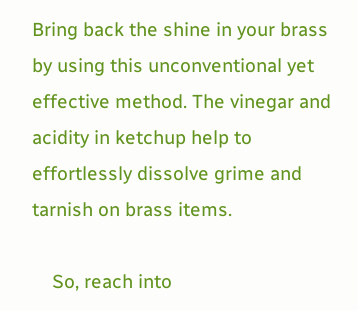Bring back the shine in your brass by using this unconventional yet effective method. The vinegar and acidity in ketchup help to effortlessly dissolve grime and tarnish on brass items.

    So, reach into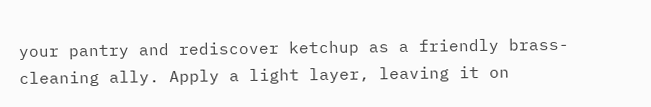your pantry and rediscover ketchup as a friendly brass-cleaning ally. Apply a light layer, leaving it on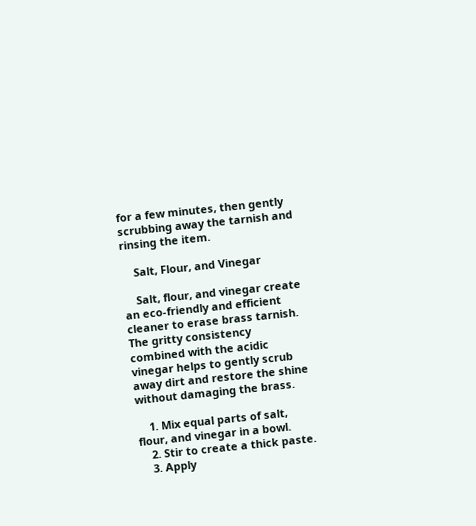for a few minutes, then gently scrubbing away the tarnish and rinsing the item.

    Salt, Flour, and Vinegar

    Salt, flour, and vinegar create an eco-friendly and efficient cleaner to erase brass tarnish. The gritty consistency combined with the acidic vinegar helps to gently scrub away dirt and restore the shine without damaging the brass.

    1. Mix equal parts of salt, flour, and vinegar in a bowl.
    2. Stir to create a thick paste.
    3. Apply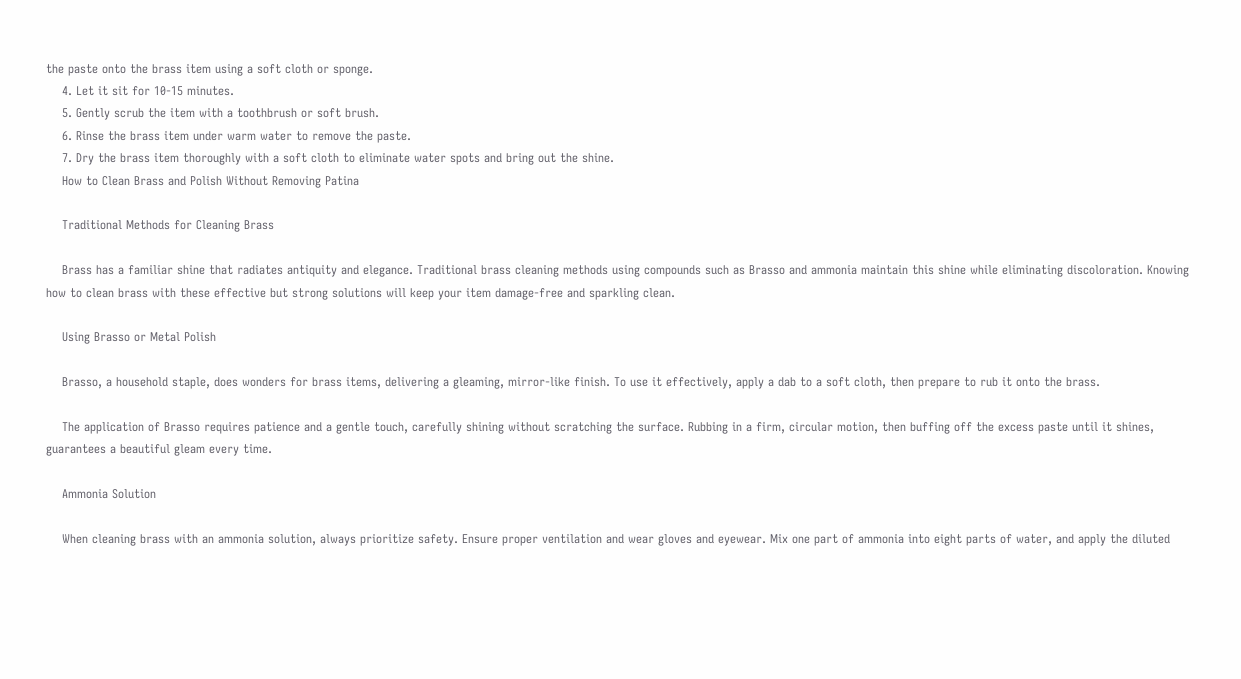the paste onto the brass item using a soft cloth or sponge.
    4. Let it sit for 10-15 minutes.
    5. Gently scrub the item with a toothbrush or soft brush.
    6. Rinse the brass item under warm water to remove the paste.
    7. Dry the brass item thoroughly with a soft cloth to eliminate water spots and bring out the shine.
    How to Clean Brass and Polish Without Removing Patina

    Traditional Methods for Cleaning Brass

    Brass has a familiar shine that radiates antiquity and elegance. Traditional brass cleaning methods using compounds such as Brasso and ammonia maintain this shine while eliminating discoloration. Knowing how to clean brass with these effective but strong solutions will keep your item damage-free and sparkling clean.

    Using Brasso or Metal Polish

    Brasso, a household staple, does wonders for brass items, delivering a gleaming, mirror-like finish. To use it effectively, apply a dab to a soft cloth, then prepare to rub it onto the brass.

    The application of Brasso requires patience and a gentle touch, carefully shining without scratching the surface. Rubbing in a firm, circular motion, then buffing off the excess paste until it shines, guarantees a beautiful gleam every time.

    Ammonia Solution

    When cleaning brass with an ammonia solution, always prioritize safety. Ensure proper ventilation and wear gloves and eyewear. Mix one part of ammonia into eight parts of water, and apply the diluted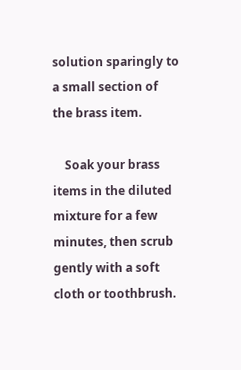solution sparingly to a small section of the brass item.

    Soak your brass items in the diluted mixture for a few minutes, then scrub gently with a soft cloth or toothbrush.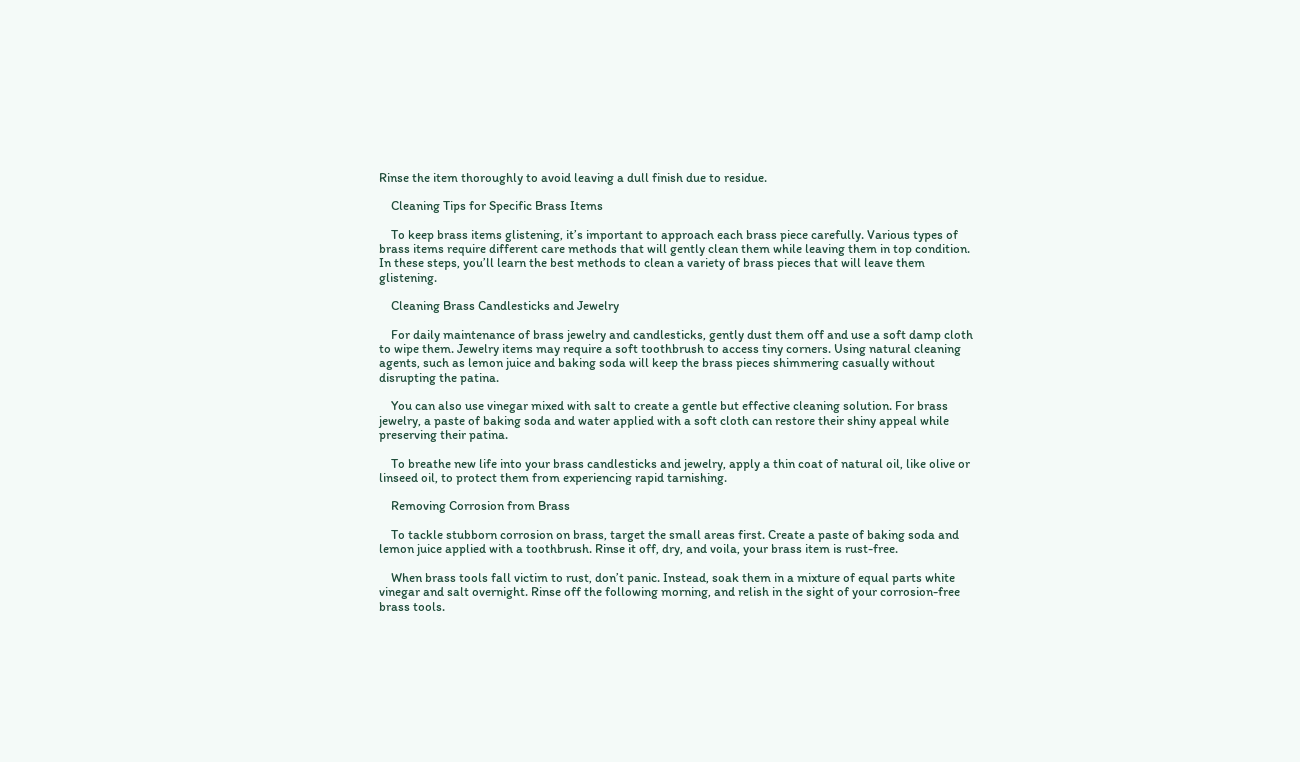Rinse the item thoroughly to avoid leaving a dull finish due to residue.

    Cleaning Tips for Specific Brass Items

    To keep brass items glistening, it’s important to approach each brass piece carefully. Various types of brass items require different care methods that will gently clean them while leaving them in top condition. In these steps, you’ll learn the best methods to clean a variety of brass pieces that will leave them glistening.

    Cleaning Brass Candlesticks and Jewelry

    For daily maintenance of brass jewelry and candlesticks, gently dust them off and use a soft damp cloth to wipe them. Jewelry items may require a soft toothbrush to access tiny corners. Using natural cleaning agents, such as lemon juice and baking soda will keep the brass pieces shimmering casually without disrupting the patina.

    You can also use vinegar mixed with salt to create a gentle but effective cleaning solution. For brass jewelry, a paste of baking soda and water applied with a soft cloth can restore their shiny appeal while preserving their patina.

    To breathe new life into your brass candlesticks and jewelry, apply a thin coat of natural oil, like olive or linseed oil, to protect them from experiencing rapid tarnishing.

    Removing Corrosion from Brass

    To tackle stubborn corrosion on brass, target the small areas first. Create a paste of baking soda and lemon juice applied with a toothbrush. Rinse it off, dry, and voila, your brass item is rust-free.

    When brass tools fall victim to rust, don’t panic. Instead, soak them in a mixture of equal parts white vinegar and salt overnight. Rinse off the following morning, and relish in the sight of your corrosion-free brass tools.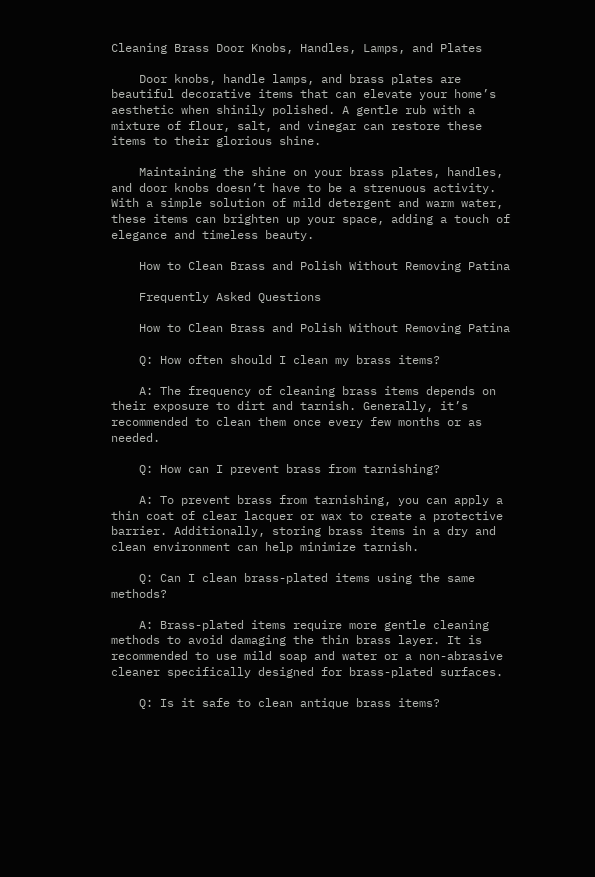Cleaning Brass Door Knobs, Handles, Lamps, and Plates

    Door knobs, handle lamps, and brass plates are beautiful decorative items that can elevate your home’s aesthetic when shinily polished. A gentle rub with a mixture of flour, salt, and vinegar can restore these items to their glorious shine.

    Maintaining the shine on your brass plates, handles, and door knobs doesn’t have to be a strenuous activity. With a simple solution of mild detergent and warm water, these items can brighten up your space, adding a touch of elegance and timeless beauty.

    How to Clean Brass and Polish Without Removing Patina

    Frequently Asked Questions

    How to Clean Brass and Polish Without Removing Patina

    Q: How often should I clean my brass items?

    A: The frequency of cleaning brass items depends on their exposure to dirt and tarnish. Generally, it’s recommended to clean them once every few months or as needed.

    Q: How can I prevent brass from tarnishing?

    A: To prevent brass from tarnishing, you can apply a thin coat of clear lacquer or wax to create a protective barrier. Additionally, storing brass items in a dry and clean environment can help minimize tarnish.

    Q: Can I clean brass-plated items using the same methods?

    A: Brass-plated items require more gentle cleaning methods to avoid damaging the thin brass layer. It is recommended to use mild soap and water or a non-abrasive cleaner specifically designed for brass-plated surfaces.

    Q: Is it safe to clean antique brass items?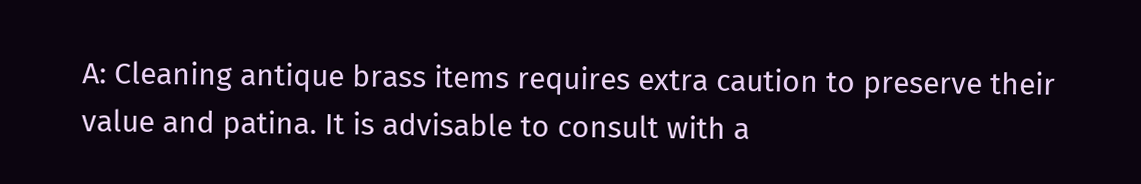A: Cleaning antique brass items requires extra caution to preserve their value and patina. It is advisable to consult with a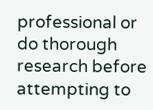professional or do thorough research before attempting to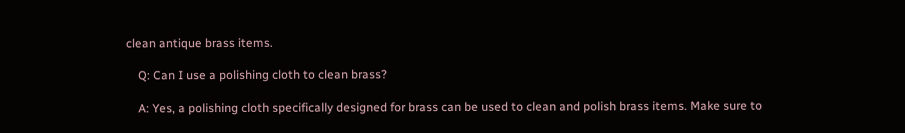clean antique brass items.

    Q: Can I use a polishing cloth to clean brass?

    A: Yes, a polishing cloth specifically designed for brass can be used to clean and polish brass items. Make sure to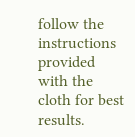follow the instructions provided with the cloth for best results.